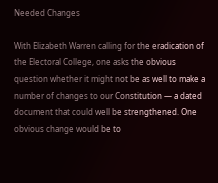Needed Changes

With Elizabeth Warren calling for the eradication of the Electoral College, one asks the obvious question whether it might not be as well to make a number of changes to our Constitution — a dated document that could well be strengthened. One obvious change would be to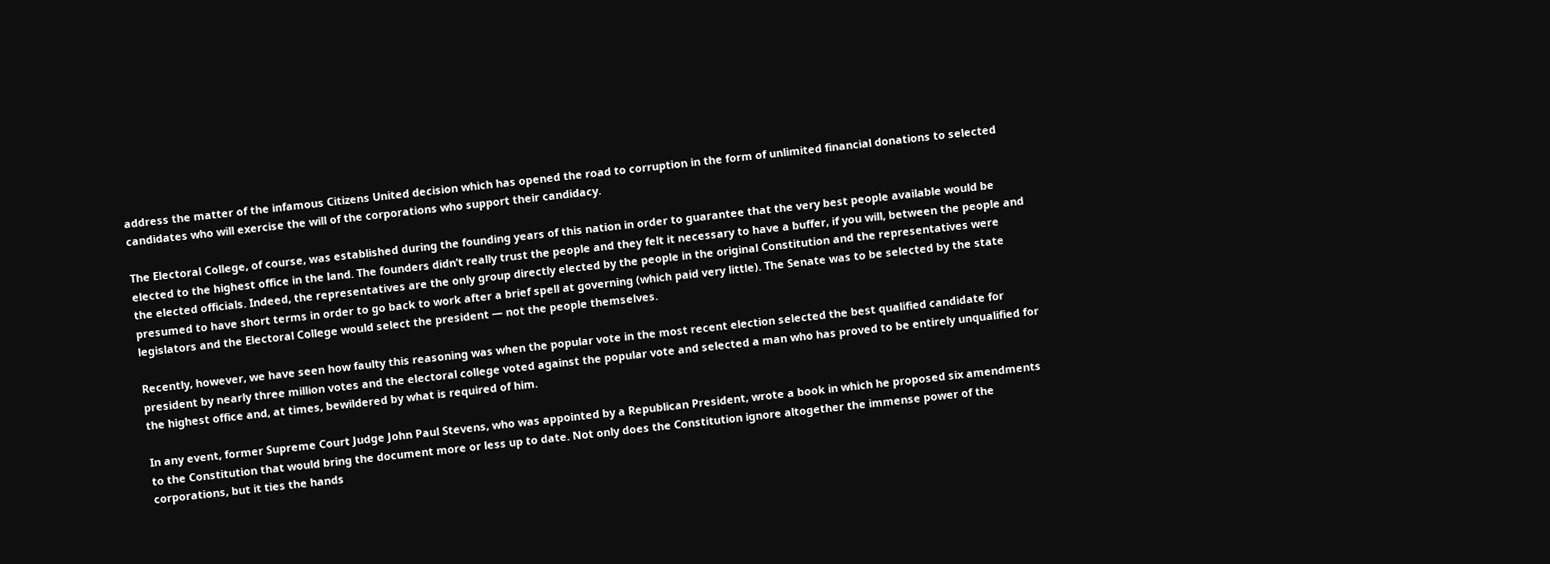address the matter of the infamous Citizens United decision which has opened the road to corruption in the form of unlimited financial donations to selected candidates who will exercise the will of the corporations who support their candidacy.

The Electoral College, of course, was established during the founding years of this nation in order to guarantee that the very best people available would be elected to the highest office in the land. The founders didn’t really trust the people and they felt it necessary to have a buffer, if you will, between the people and the elected officials. Indeed, the representatives are the only group directly elected by the people in the original Constitution and the representatives were presumed to have short terms in order to go back to work after a brief spell at governing (which paid very little). The Senate was to be selected by the state legislators and the Electoral College would select the president — not the people themselves.

Recently, however, we have seen how faulty this reasoning was when the popular vote in the most recent election selected the best qualified candidate for president by nearly three million votes and the electoral college voted against the popular vote and selected a man who has proved to be entirely unqualified for the highest office and, at times, bewildered by what is required of him.

In any event, former Supreme Court Judge John Paul Stevens, who was appointed by a Republican President, wrote a book in which he proposed six amendments to the Constitution that would bring the document more or less up to date. Not only does the Constitution ignore altogether the immense power of the corporations, but it ties the hands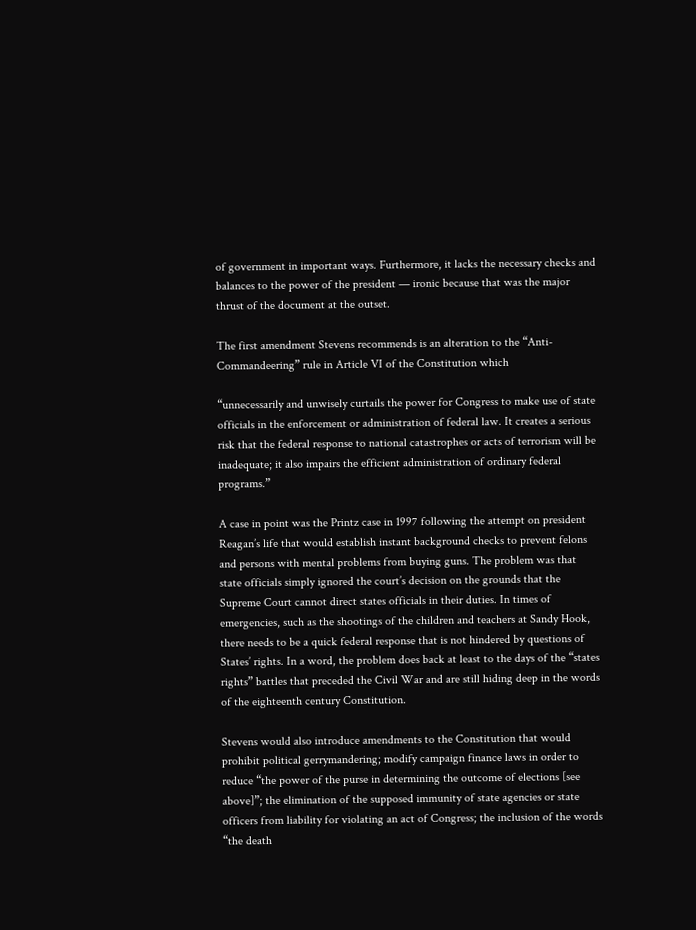of government in important ways. Furthermore, it lacks the necessary checks and balances to the power of the president — ironic because that was the major thrust of the document at the outset.

The first amendment Stevens recommends is an alteration to the “Anti-Commandeering” rule in Article VI of the Constitution which

“unnecessarily and unwisely curtails the power for Congress to make use of state officials in the enforcement or administration of federal law. It creates a serious risk that the federal response to national catastrophes or acts of terrorism will be inadequate; it also impairs the efficient administration of ordinary federal programs.”

A case in point was the Printz case in 1997 following the attempt on president Reagan’s life that would establish instant background checks to prevent felons and persons with mental problems from buying guns. The problem was that state officials simply ignored the court’s decision on the grounds that the Supreme Court cannot direct states officials in their duties. In times of emergencies, such as the shootings of the children and teachers at Sandy Hook, there needs to be a quick federal response that is not hindered by questions of States’ rights. In a word, the problem does back at least to the days of the “states rights” battles that preceded the Civil War and are still hiding deep in the words of the eighteenth century Constitution.

Stevens would also introduce amendments to the Constitution that would prohibit political gerrymandering; modify campaign finance laws in order to reduce “the power of the purse in determining the outcome of elections [see above]”; the elimination of the supposed immunity of state agencies or state officers from liability for violating an act of Congress; the inclusion of the words “the death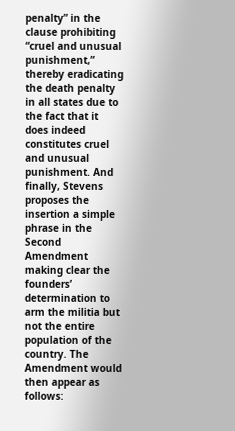penalty” in the clause prohibiting “cruel and unusual punishment,” thereby eradicating the death penalty in all states due to the fact that it does indeed constitutes cruel and unusual punishment. And finally, Stevens proposes the insertion a simple phrase in the Second Amendment making clear the founders’ determination to arm the militia but not the entire population of the country. The Amendment would then appear as follows: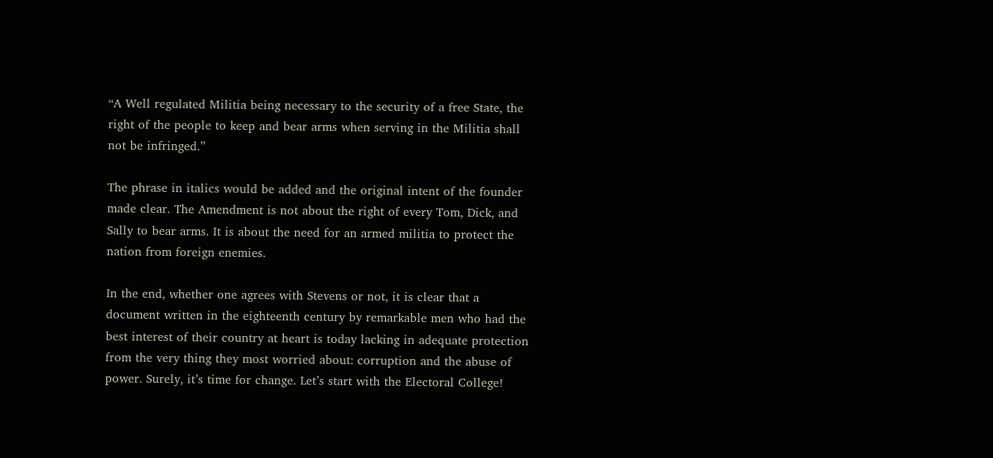“A Well regulated Militia being necessary to the security of a free State, the right of the people to keep and bear arms when serving in the Militia shall not be infringed.”

The phrase in italics would be added and the original intent of the founder made clear. The Amendment is not about the right of every Tom, Dick, and Sally to bear arms. It is about the need for an armed militia to protect the nation from foreign enemies.

In the end, whether one agrees with Stevens or not, it is clear that a document written in the eighteenth century by remarkable men who had the best interest of their country at heart is today lacking in adequate protection from the very thing they most worried about: corruption and the abuse of power. Surely, it’s time for change. Let’s start with the Electoral College!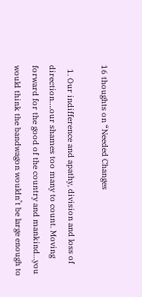16 thoughts on “Needed Changes

  1. Our indifference and apathy, division and loss of direction….our shames too many to count. Moving forward for the good of the country and mankind…you would think the bandwagon wouldn’t be large enough to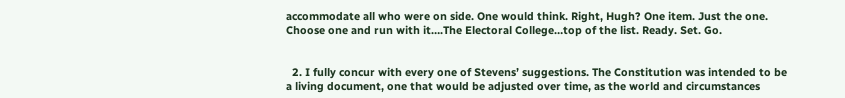accommodate all who were on side. One would think. Right, Hugh? One item. Just the one. Choose one and run with it….The Electoral College…top of the list. Ready. Set. Go.


  2. I fully concur with every one of Stevens’ suggestions. The Constitution was intended to be a living document, one that would be adjusted over time, as the world and circumstances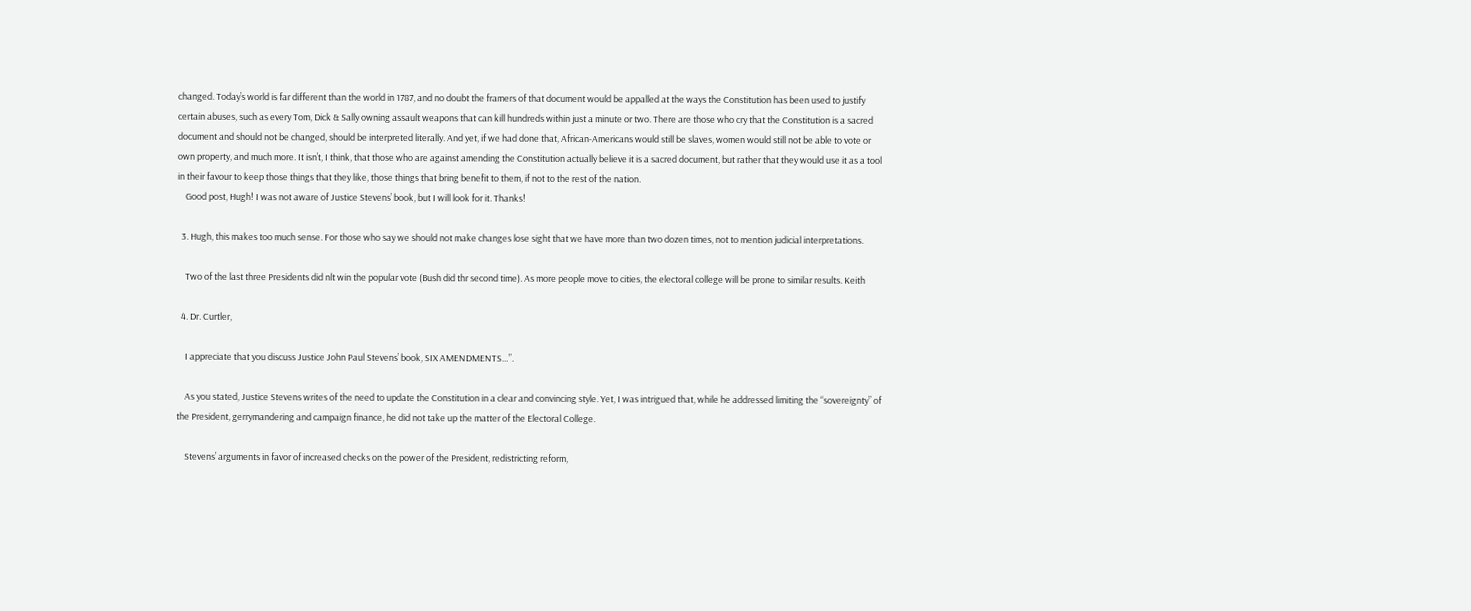changed. Today’s world is far different than the world in 1787, and no doubt the framers of that document would be appalled at the ways the Constitution has been used to justify certain abuses, such as every Tom, Dick & Sally owning assault weapons that can kill hundreds within just a minute or two. There are those who cry that the Constitution is a sacred document and should not be changed, should be interpreted literally. And yet, if we had done that, African-Americans would still be slaves, women would still not be able to vote or own property, and much more. It isn’t, I think, that those who are against amending the Constitution actually believe it is a sacred document, but rather that they would use it as a tool in their favour to keep those things that they like, those things that bring benefit to them, if not to the rest of the nation.
    Good post, Hugh! I was not aware of Justice Stevens’ book, but I will look for it. Thanks!

  3. Hugh, this makes too much sense. For those who say we should not make changes lose sight that we have more than two dozen times, not to mention judicial interpretations.

    Two of the last three Presidents did nlt win the popular vote (Bush did thr second time). As more people move to cities, the electoral college will be prone to similar results. Keith

  4. Dr. Curtler,

    I appreciate that you discuss Justice John Paul Stevens’ book, SIX AMENDMENTS…”.

    As you stated, Justice Stevens writes of the need to update the Constitution in a clear and convincing style. Yet, I was intrigued that, while he addressed limiting the “sovereignty” of the President, gerrymandering and campaign finance, he did not take up the matter of the Electoral College.

    Stevens’ arguments in favor of increased checks on the power of the President, redistricting reform,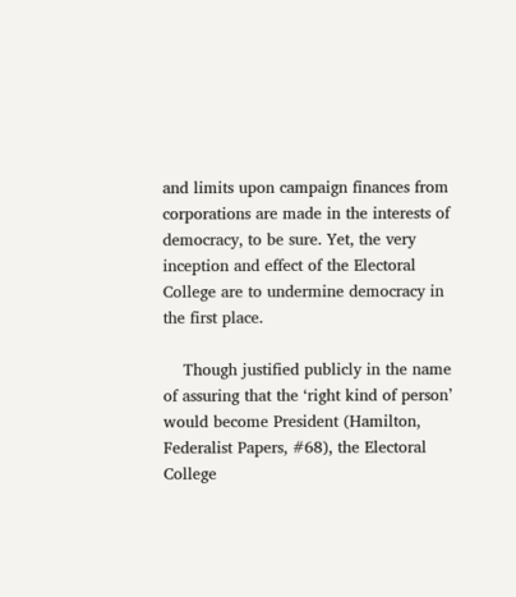and limits upon campaign finances from corporations are made in the interests of democracy, to be sure. Yet, the very inception and effect of the Electoral College are to undermine democracy in the first place.

    Though justified publicly in the name of assuring that the ‘right kind of person’ would become President (Hamilton, Federalist Papers, #68), the Electoral College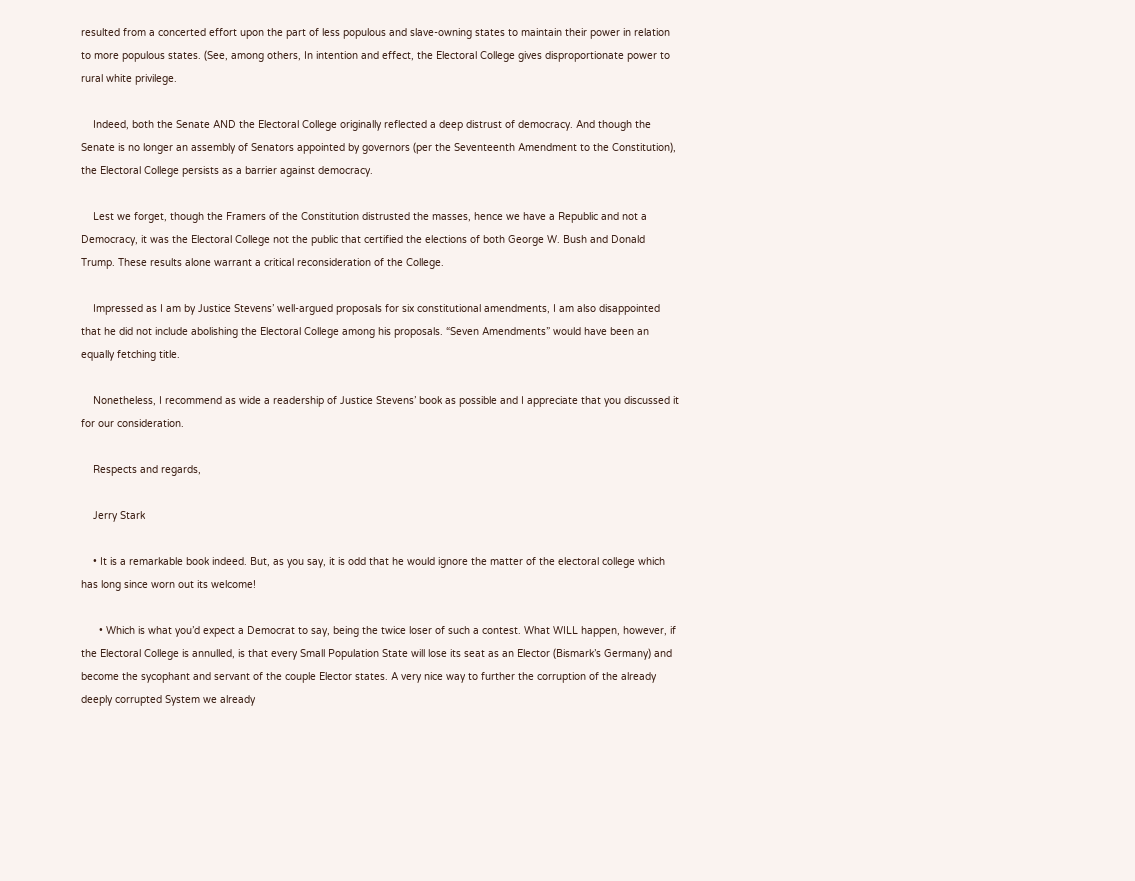resulted from a concerted effort upon the part of less populous and slave-owning states to maintain their power in relation to more populous states. (See, among others, In intention and effect, the Electoral College gives disproportionate power to rural white privilege.

    Indeed, both the Senate AND the Electoral College originally reflected a deep distrust of democracy. And though the Senate is no longer an assembly of Senators appointed by governors (per the Seventeenth Amendment to the Constitution), the Electoral College persists as a barrier against democracy.

    Lest we forget, though the Framers of the Constitution distrusted the masses, hence we have a Republic and not a Democracy, it was the Electoral College not the public that certified the elections of both George W. Bush and Donald Trump. These results alone warrant a critical reconsideration of the College.

    Impressed as I am by Justice Stevens’ well-argued proposals for six constitutional amendments, I am also disappointed that he did not include abolishing the Electoral College among his proposals. “Seven Amendments” would have been an equally fetching title.

    Nonetheless, I recommend as wide a readership of Justice Stevens’ book as possible and I appreciate that you discussed it for our consideration.

    Respects and regards,

    Jerry Stark

    • It is a remarkable book indeed. But, as you say, it is odd that he would ignore the matter of the electoral college which has long since worn out its welcome!

      • Which is what you’d expect a Democrat to say, being the twice loser of such a contest. What WILL happen, however, if the Electoral College is annulled, is that every Small Population State will lose its seat as an Elector (Bismark’s Germany) and become the sycophant and servant of the couple Elector states. A very nice way to further the corruption of the already deeply corrupted System we already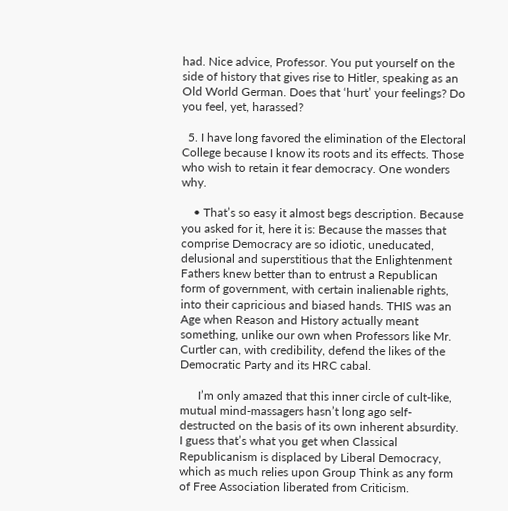had. Nice advice, Professor. You put yourself on the side of history that gives rise to Hitler, speaking as an Old World German. Does that ‘hurt’ your feelings? Do you feel, yet, harassed?

  5. I have long favored the elimination of the Electoral College because I know its roots and its effects. Those who wish to retain it fear democracy. One wonders why.

    • That’s so easy it almost begs description. Because you asked for it, here it is: Because the masses that comprise Democracy are so idiotic, uneducated, delusional and superstitious that the Enlightenment Fathers knew better than to entrust a Republican form of government, with certain inalienable rights, into their capricious and biased hands. THIS was an Age when Reason and History actually meant something, unlike our own when Professors like Mr. Curtler can, with credibility, defend the likes of the Democratic Party and its HRC cabal.

      I’m only amazed that this inner circle of cult-like, mutual mind-massagers hasn’t long ago self-destructed on the basis of its own inherent absurdity. I guess that’s what you get when Classical Republicanism is displaced by Liberal Democracy, which as much relies upon Group Think as any form of Free Association liberated from Criticism.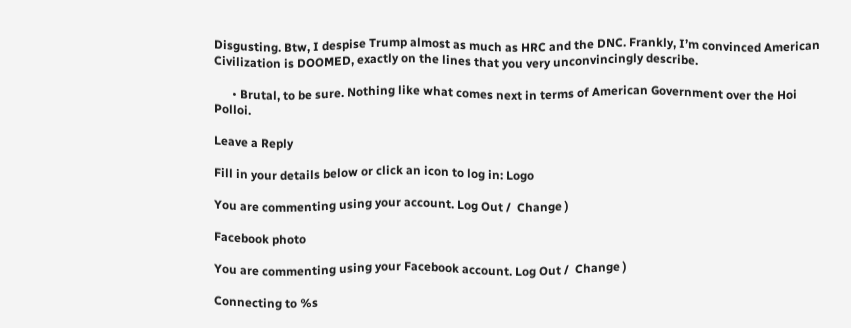Disgusting. Btw, I despise Trump almost as much as HRC and the DNC. Frankly, I’m convinced American Civilization is DOOMED, exactly on the lines that you very unconvincingly describe.

      • Brutal, to be sure. Nothing like what comes next in terms of American Government over the Hoi Polloi.

Leave a Reply

Fill in your details below or click an icon to log in: Logo

You are commenting using your account. Log Out /  Change )

Facebook photo

You are commenting using your Facebook account. Log Out /  Change )

Connecting to %s